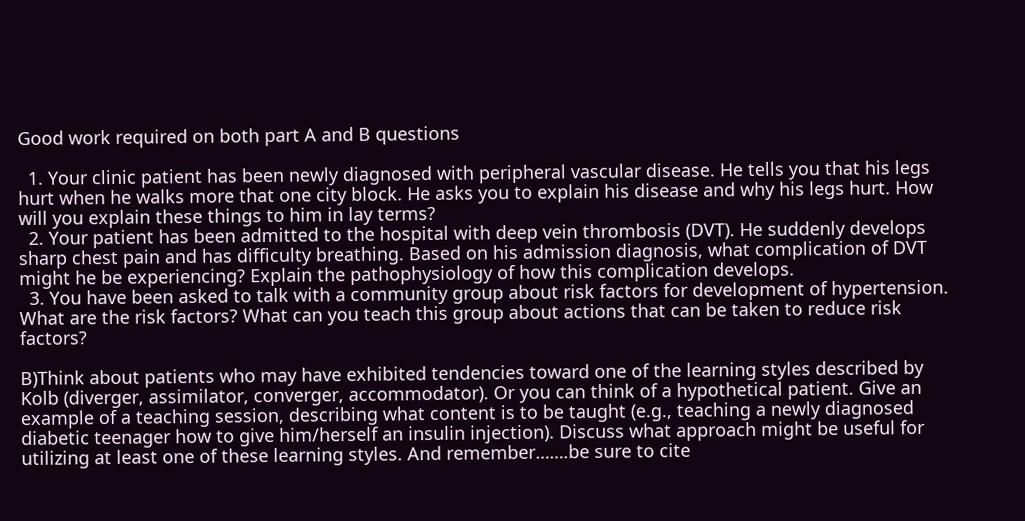Good work required on both part A and B questions

  1. Your clinic patient has been newly diagnosed with peripheral vascular disease. He tells you that his legs hurt when he walks more that one city block. He asks you to explain his disease and why his legs hurt. How will you explain these things to him in lay terms?
  2. Your patient has been admitted to the hospital with deep vein thrombosis (DVT). He suddenly develops sharp chest pain and has difficulty breathing. Based on his admission diagnosis, what complication of DVT might he be experiencing? Explain the pathophysiology of how this complication develops.
  3. You have been asked to talk with a community group about risk factors for development of hypertension. What are the risk factors? What can you teach this group about actions that can be taken to reduce risk factors?

B)Think about patients who may have exhibited tendencies toward one of the learning styles described by Kolb (diverger, assimilator, converger, accommodator). Or you can think of a hypothetical patient. Give an example of a teaching session, describing what content is to be taught (e.g., teaching a newly diagnosed diabetic teenager how to give him/herself an insulin injection). Discuss what approach might be useful for utilizing at least one of these learning styles. And remember…….be sure to cite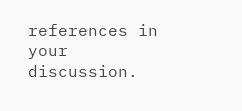references in your discussion.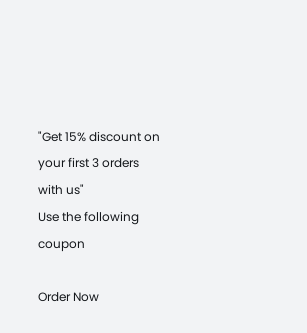"Get 15% discount on your first 3 orders with us"
Use the following coupon

Order Now